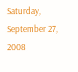Saturday, September 27, 2008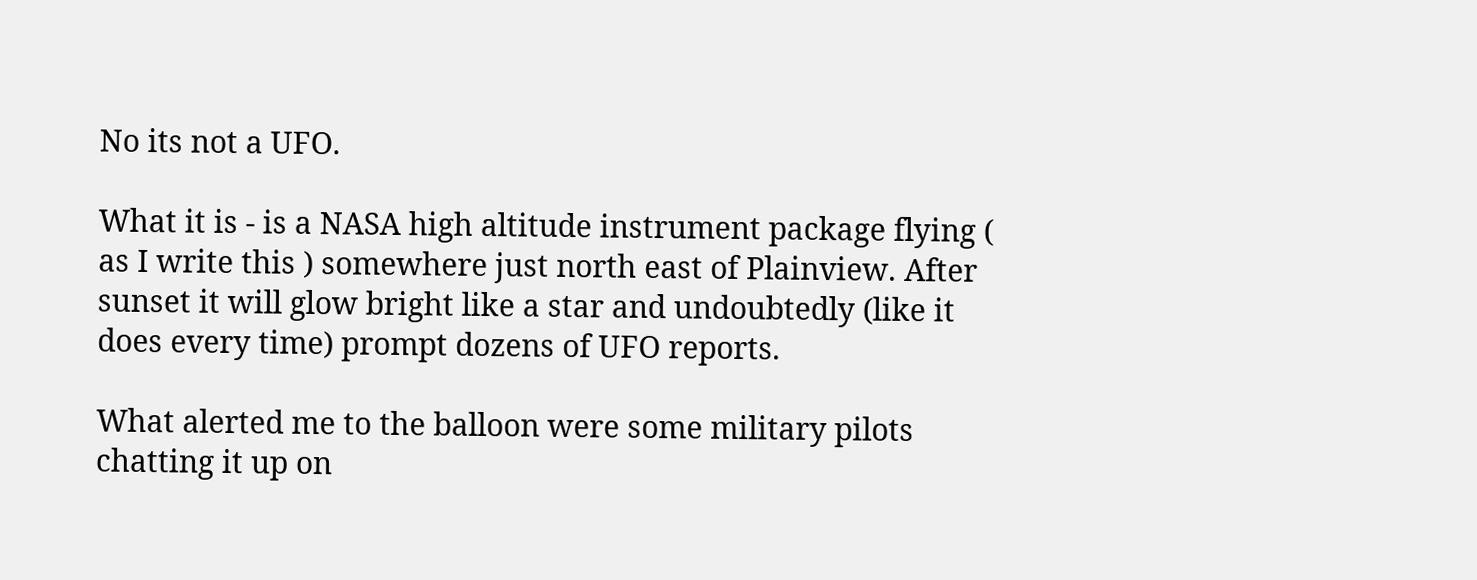No its not a UFO.

What it is - is a NASA high altitude instrument package flying ( as I write this ) somewhere just north east of Plainview. After sunset it will glow bright like a star and undoubtedly (like it does every time) prompt dozens of UFO reports.

What alerted me to the balloon were some military pilots chatting it up on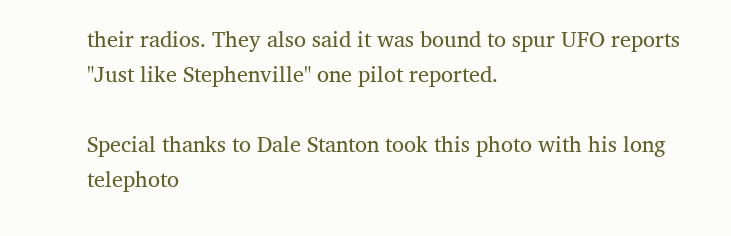their radios. They also said it was bound to spur UFO reports "Just like Stephenville" one pilot reported.

Special thanks to Dale Stanton took this photo with his long telephoto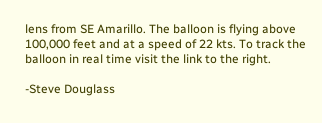lens from SE Amarillo. The balloon is flying above 100,000 feet and at a speed of 22 kts. To track the balloon in real time visit the link to the right.

-Steve Douglass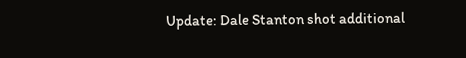Update: Dale Stanton shot additional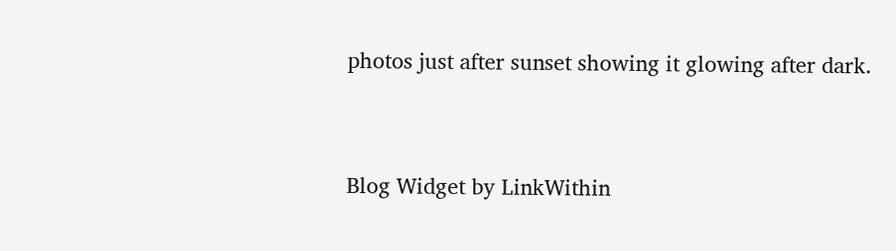photos just after sunset showing it glowing after dark.


Blog Widget by LinkWithin